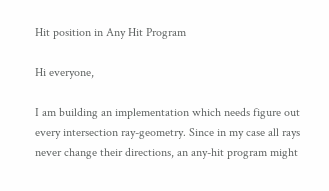Hit position in Any Hit Program

Hi everyone,

I am building an implementation which needs figure out every intersection ray-geometry. Since in my case all rays never change their directions, an any-hit program might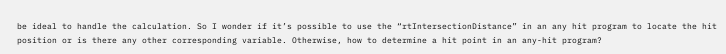be ideal to handle the calculation. So I wonder if it’s possible to use the “rtIntersectionDistance” in an any hit program to locate the hit position or is there any other corresponding variable. Otherwise, how to determine a hit point in an any-hit program?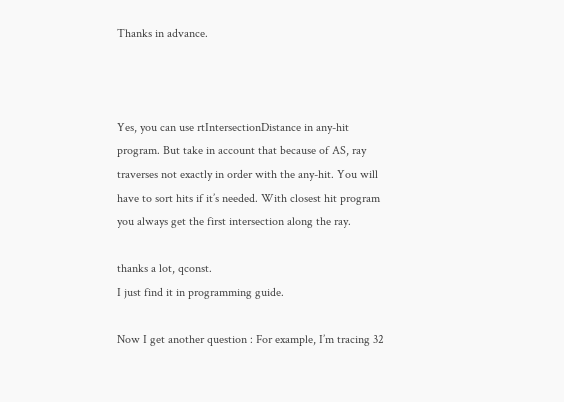Thanks in advance.



Yes, you can use rtIntersectionDistance in any-hit program. But take in account that because of AS, ray traverses not exactly in order with the any-hit. You will have to sort hits if it’s needed. With closest hit program you always get the first intersection along the ray.

thanks a lot, qconst.
I just find it in programming guide.

Now I get another question : For example, I’m tracing 32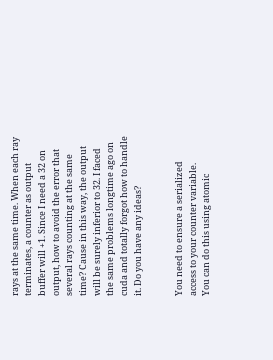rays at the same time. When each ray terminates, a counter as output buffer will +1. Since I need a 32 on output, how to avoid the error that several rays counting at the same time? Cause in this way, the output will be surely inferior to 32. I faced the same problems longtime ago on cuda and totally forgot how to handle it. Do you have any ideas?


You need to ensure a serialized access to your counter variable.
You can do this using atomic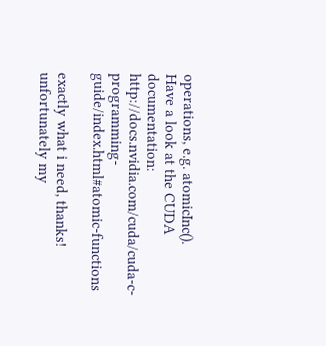operations, e.g. atomicInc().
Have a look at the CUDA documentation: http://docs.nvidia.com/cuda/cuda-c-programming-guide/index.html#atomic-functions

exactly what i need, thanks!
unfortunately my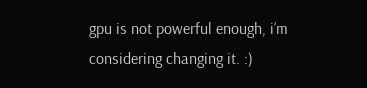gpu is not powerful enough, i’m considering changing it. :)